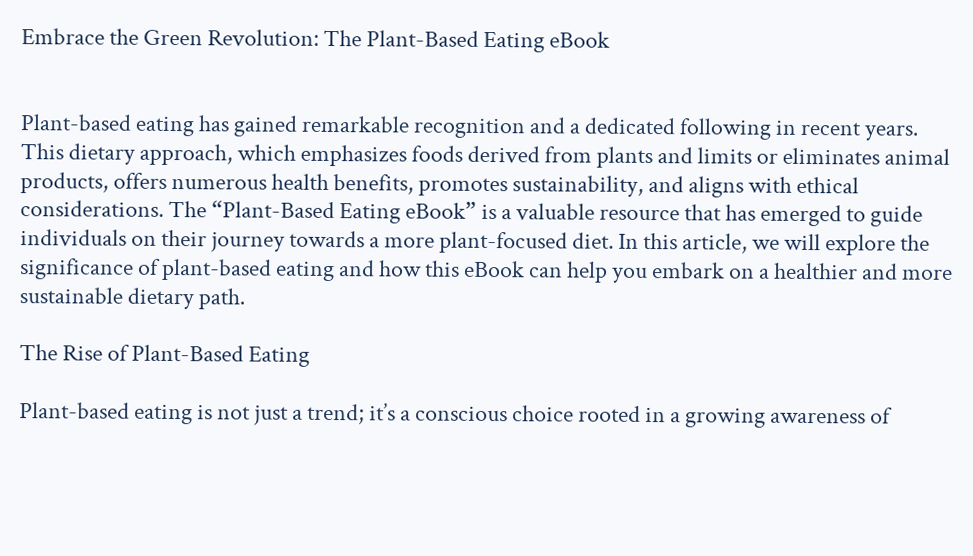Embrace the Green Revolution: The Plant-Based Eating eBook


Plant-based eating has gained remarkable recognition and a dedicated following in recent years. This dietary approach, which emphasizes foods derived from plants and limits or eliminates animal products, offers numerous health benefits, promotes sustainability, and aligns with ethical considerations. The “Plant-Based Eating eBook” is a valuable resource that has emerged to guide individuals on their journey towards a more plant-focused diet. In this article, we will explore the significance of plant-based eating and how this eBook can help you embark on a healthier and more sustainable dietary path.

The Rise of Plant-Based Eating

Plant-based eating is not just a trend; it’s a conscious choice rooted in a growing awareness of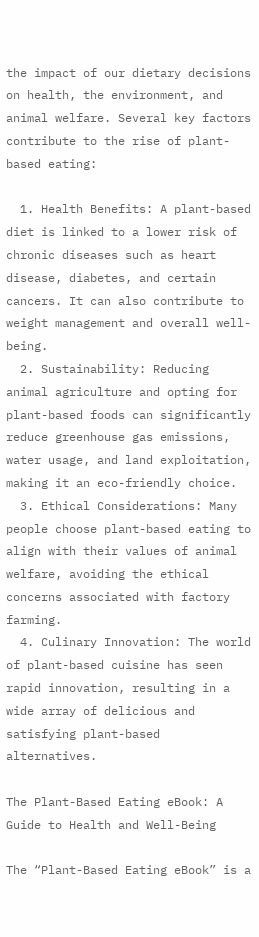the impact of our dietary decisions on health, the environment, and animal welfare. Several key factors contribute to the rise of plant-based eating:

  1. Health Benefits: A plant-based diet is linked to a lower risk of chronic diseases such as heart disease, diabetes, and certain cancers. It can also contribute to weight management and overall well-being.
  2. Sustainability: Reducing animal agriculture and opting for plant-based foods can significantly reduce greenhouse gas emissions, water usage, and land exploitation, making it an eco-friendly choice.
  3. Ethical Considerations: Many people choose plant-based eating to align with their values of animal welfare, avoiding the ethical concerns associated with factory farming.
  4. Culinary Innovation: The world of plant-based cuisine has seen rapid innovation, resulting in a wide array of delicious and satisfying plant-based alternatives.

The Plant-Based Eating eBook: A Guide to Health and Well-Being

The “Plant-Based Eating eBook” is a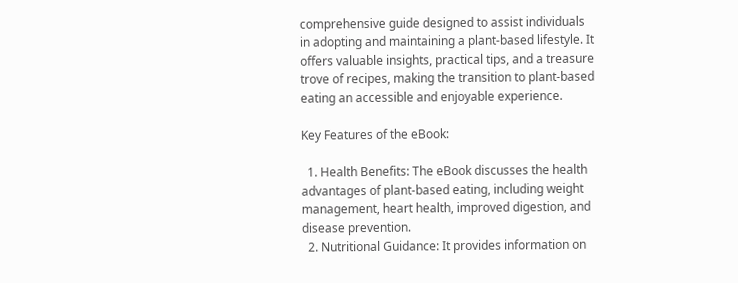comprehensive guide designed to assist individuals in adopting and maintaining a plant-based lifestyle. It offers valuable insights, practical tips, and a treasure trove of recipes, making the transition to plant-based eating an accessible and enjoyable experience.

Key Features of the eBook:

  1. Health Benefits: The eBook discusses the health advantages of plant-based eating, including weight management, heart health, improved digestion, and disease prevention.
  2. Nutritional Guidance: It provides information on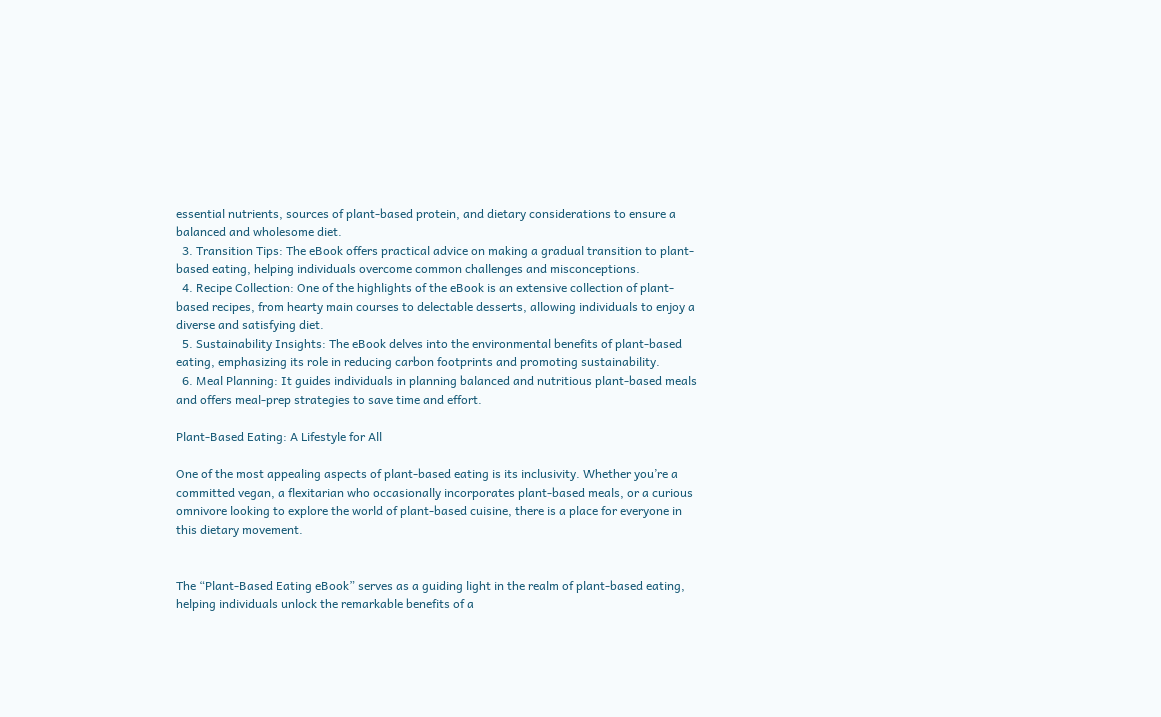essential nutrients, sources of plant-based protein, and dietary considerations to ensure a balanced and wholesome diet.
  3. Transition Tips: The eBook offers practical advice on making a gradual transition to plant-based eating, helping individuals overcome common challenges and misconceptions.
  4. Recipe Collection: One of the highlights of the eBook is an extensive collection of plant-based recipes, from hearty main courses to delectable desserts, allowing individuals to enjoy a diverse and satisfying diet.
  5. Sustainability Insights: The eBook delves into the environmental benefits of plant-based eating, emphasizing its role in reducing carbon footprints and promoting sustainability.
  6. Meal Planning: It guides individuals in planning balanced and nutritious plant-based meals and offers meal-prep strategies to save time and effort.

Plant-Based Eating: A Lifestyle for All

One of the most appealing aspects of plant-based eating is its inclusivity. Whether you’re a committed vegan, a flexitarian who occasionally incorporates plant-based meals, or a curious omnivore looking to explore the world of plant-based cuisine, there is a place for everyone in this dietary movement.


The “Plant-Based Eating eBook” serves as a guiding light in the realm of plant-based eating, helping individuals unlock the remarkable benefits of a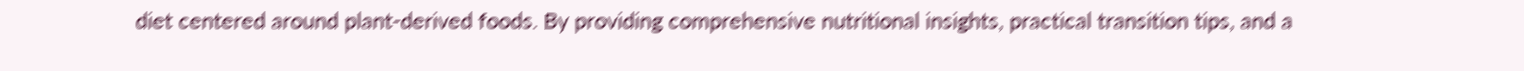diet centered around plant-derived foods. By providing comprehensive nutritional insights, practical transition tips, and a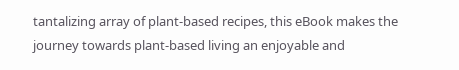tantalizing array of plant-based recipes, this eBook makes the journey towards plant-based living an enjoyable and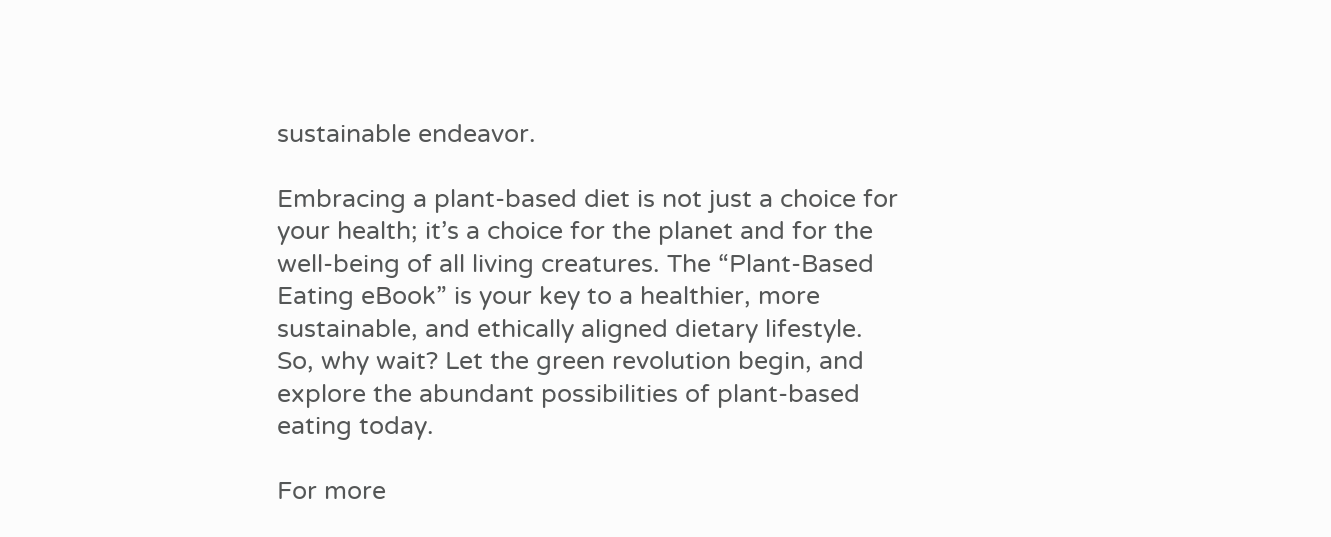sustainable endeavor.

Embracing a plant-based diet is not just a choice for your health; it’s a choice for the planet and for the well-being of all living creatures. The “Plant-Based Eating eBook” is your key to a healthier, more sustainable, and ethically aligned dietary lifestyle. So, why wait? Let the green revolution begin, and explore the abundant possibilities of plant-based eating today.

For more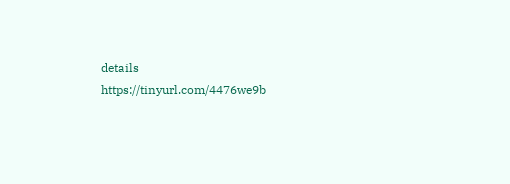details https://tinyurl.com/4476we9b